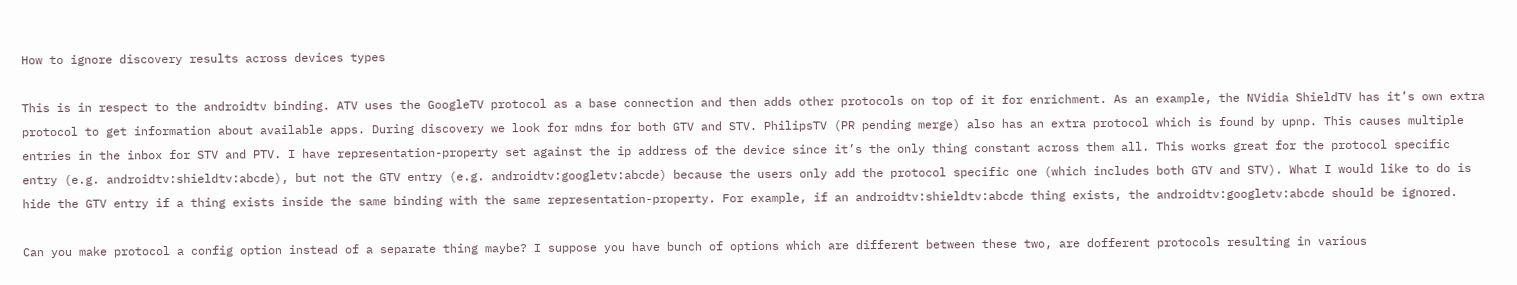How to ignore discovery results across devices types

This is in respect to the androidtv binding. ATV uses the GoogleTV protocol as a base connection and then adds other protocols on top of it for enrichment. As an example, the NVidia ShieldTV has it’s own extra protocol to get information about available apps. During discovery we look for mdns for both GTV and STV. PhilipsTV (PR pending merge) also has an extra protocol which is found by upnp. This causes multiple entries in the inbox for STV and PTV. I have representation-property set against the ip address of the device since it’s the only thing constant across them all. This works great for the protocol specific entry (e.g. androidtv:shieldtv:abcde), but not the GTV entry (e.g. androidtv:googletv:abcde) because the users only add the protocol specific one (which includes both GTV and STV). What I would like to do is hide the GTV entry if a thing exists inside the same binding with the same representation-property. For example, if an androidtv:shieldtv:abcde thing exists, the androidtv:googletv:abcde should be ignored.

Can you make protocol a config option instead of a separate thing maybe? I suppose you have bunch of options which are different between these two, are dofferent protocols resulting in various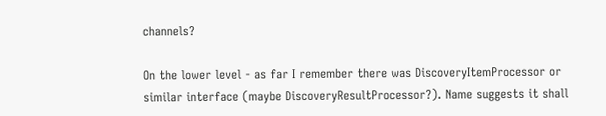channels?

On the lower level - as far I remember there was DiscoveryItemProcessor or similar interface (maybe DiscoveryResultProcessor?). Name suggests it shall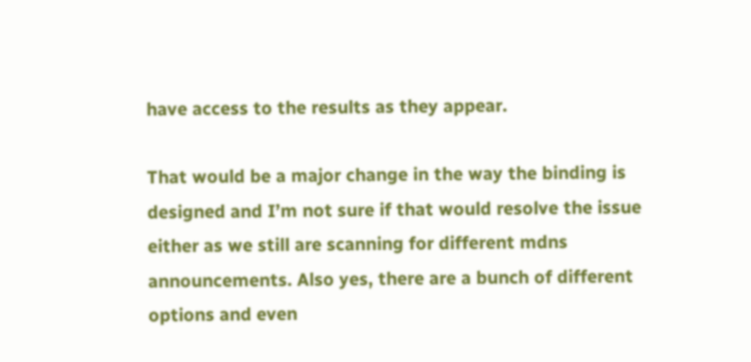have access to the results as they appear.

That would be a major change in the way the binding is designed and I’m not sure if that would resolve the issue either as we still are scanning for different mdns announcements. Also yes, there are a bunch of different options and even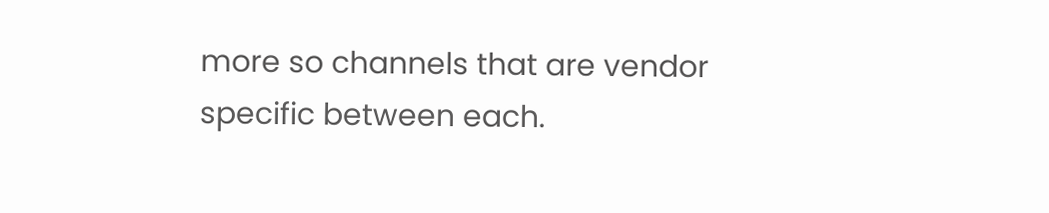more so channels that are vendor specific between each.